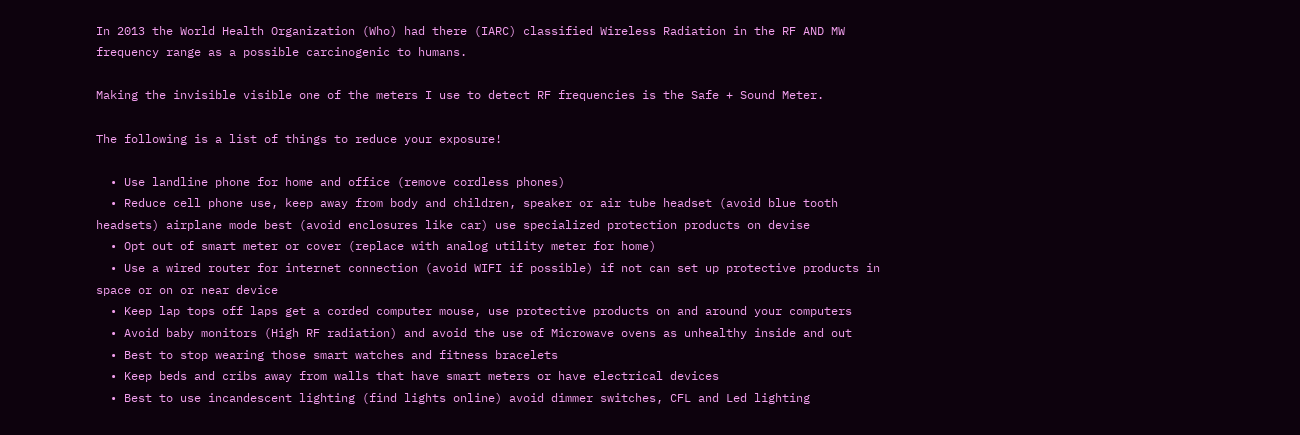In 2013 the World Health Organization (Who) had there (IARC) classified Wireless Radiation in the RF AND MW frequency range as a possible carcinogenic to humans.

Making the invisible visible one of the meters I use to detect RF frequencies is the Safe + Sound Meter.

The following is a list of things to reduce your exposure!

  • Use landline phone for home and office (remove cordless phones)
  • Reduce cell phone use, keep away from body and children, speaker or air tube headset (avoid blue tooth headsets) airplane mode best (avoid enclosures like car) use specialized protection products on devise
  • Opt out of smart meter or cover (replace with analog utility meter for home)
  • Use a wired router for internet connection (avoid WIFI if possible) if not can set up protective products in space or on or near device
  • Keep lap tops off laps get a corded computer mouse, use protective products on and around your computers
  • Avoid baby monitors (High RF radiation) and avoid the use of Microwave ovens as unhealthy inside and out
  • Best to stop wearing those smart watches and fitness bracelets
  • Keep beds and cribs away from walls that have smart meters or have electrical devices
  • Best to use incandescent lighting (find lights online) avoid dimmer switches, CFL and Led lighting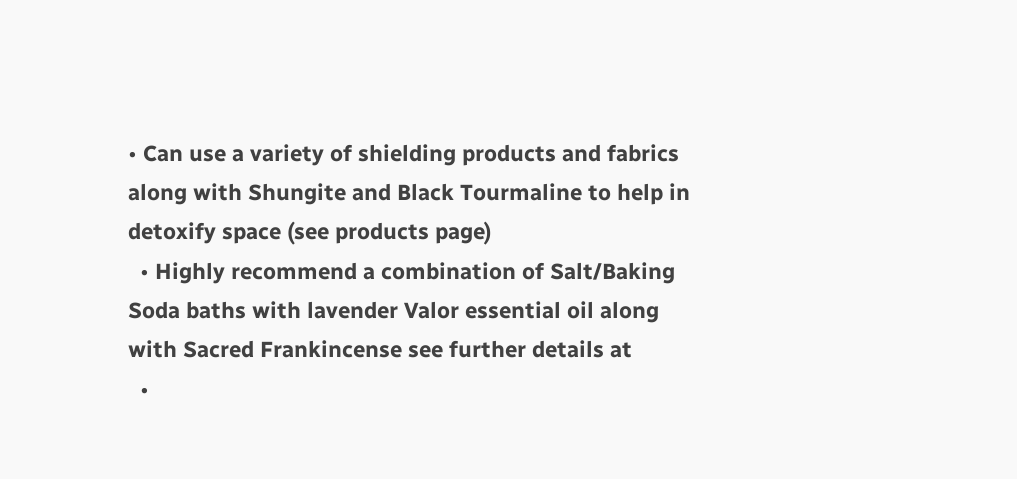• Can use a variety of shielding products and fabrics along with Shungite and Black Tourmaline to help in detoxify space (see products page)
  • Highly recommend a combination of Salt/Baking Soda baths with lavender Valor essential oil along with Sacred Frankincense see further details at
  •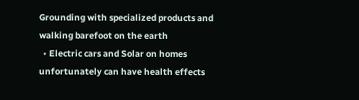Grounding with specialized products and walking barefoot on the earth
  • Electric cars and Solar on homes unfortunately can have health effects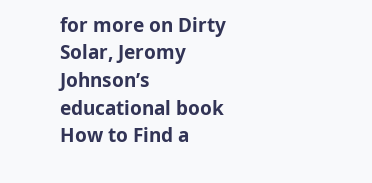for more on Dirty Solar, Jeromy Johnson’s educational book How to Find a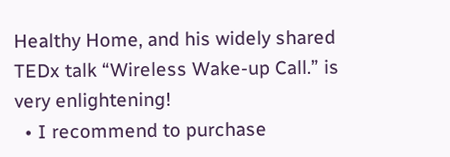Healthy Home, and his widely shared TEDx talk “Wireless Wake-up Call.” is very enlightening!
  • I recommend to purchase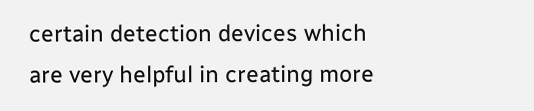certain detection devices which are very helpful in creating more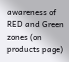awareness of RED and Green zones (on products page)